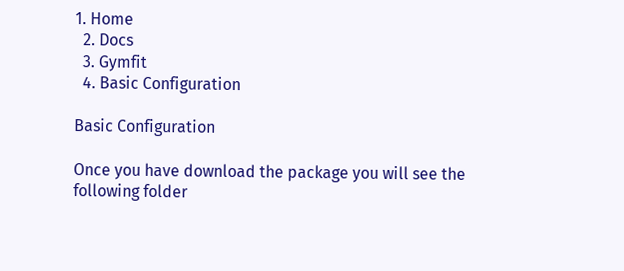1. Home
  2. Docs
  3. Gymfit
  4. Basic Configuration

Basic Configuration

Once you have download the package you will see the following folder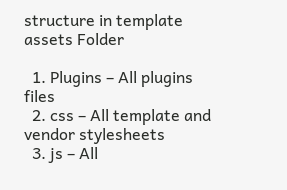structure in template assets Folder

  1. Plugins – All plugins files
  2. css – All template and vendor stylesheets
  3. js – All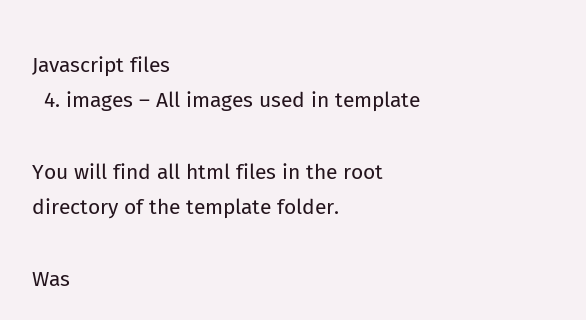Javascript files
  4. images – All images used in template

You will find all html files in the root directory of the template folder.

Was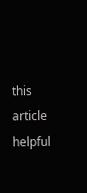this article helpful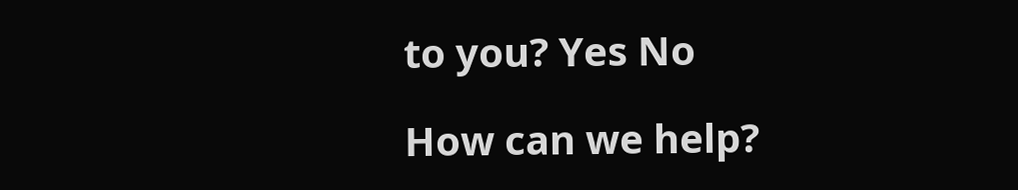to you? Yes No

How can we help?